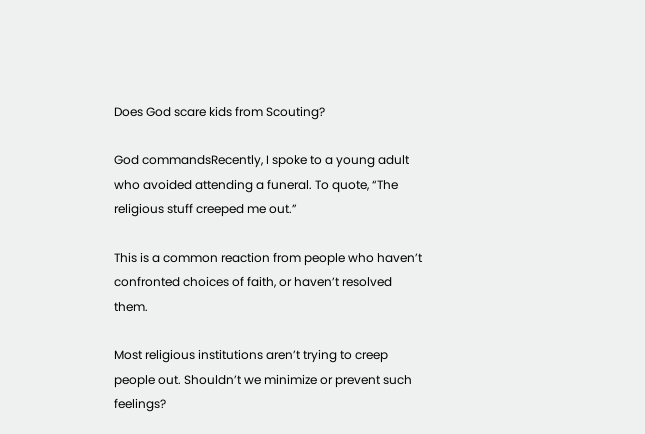Does God scare kids from Scouting?

God commandsRecently, I spoke to a young adult who avoided attending a funeral. To quote, “The religious stuff creeped me out.”

This is a common reaction from people who haven’t confronted choices of faith, or haven’t resolved them.

Most religious institutions aren’t trying to creep people out. Shouldn’t we minimize or prevent such feelings?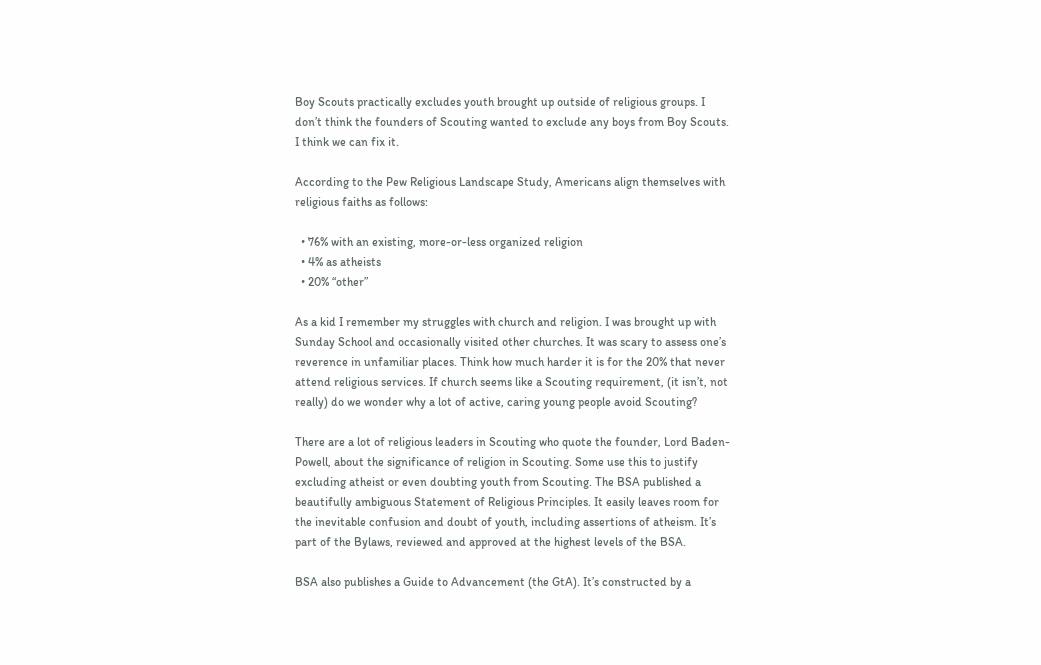Boy Scouts practically excludes youth brought up outside of religious groups. I don’t think the founders of Scouting wanted to exclude any boys from Boy Scouts. I think we can fix it.

According to the Pew Religious Landscape Study, Americans align themselves with religious faiths as follows:

  • 76% with an existing, more-or-less organized religion
  • 4% as atheists
  • 20% “other”

As a kid I remember my struggles with church and religion. I was brought up with Sunday School and occasionally visited other churches. It was scary to assess one’s reverence in unfamiliar places. Think how much harder it is for the 20% that never attend religious services. If church seems like a Scouting requirement, (it isn’t, not really) do we wonder why a lot of active, caring young people avoid Scouting?

There are a lot of religious leaders in Scouting who quote the founder, Lord Baden-Powell, about the significance of religion in Scouting. Some use this to justify excluding atheist or even doubting youth from Scouting. The BSA published a beautifully ambiguous Statement of Religious Principles. It easily leaves room for the inevitable confusion and doubt of youth, including assertions of atheism. It’s part of the Bylaws, reviewed and approved at the highest levels of the BSA.

BSA also publishes a Guide to Advancement (the GtA). It’s constructed by a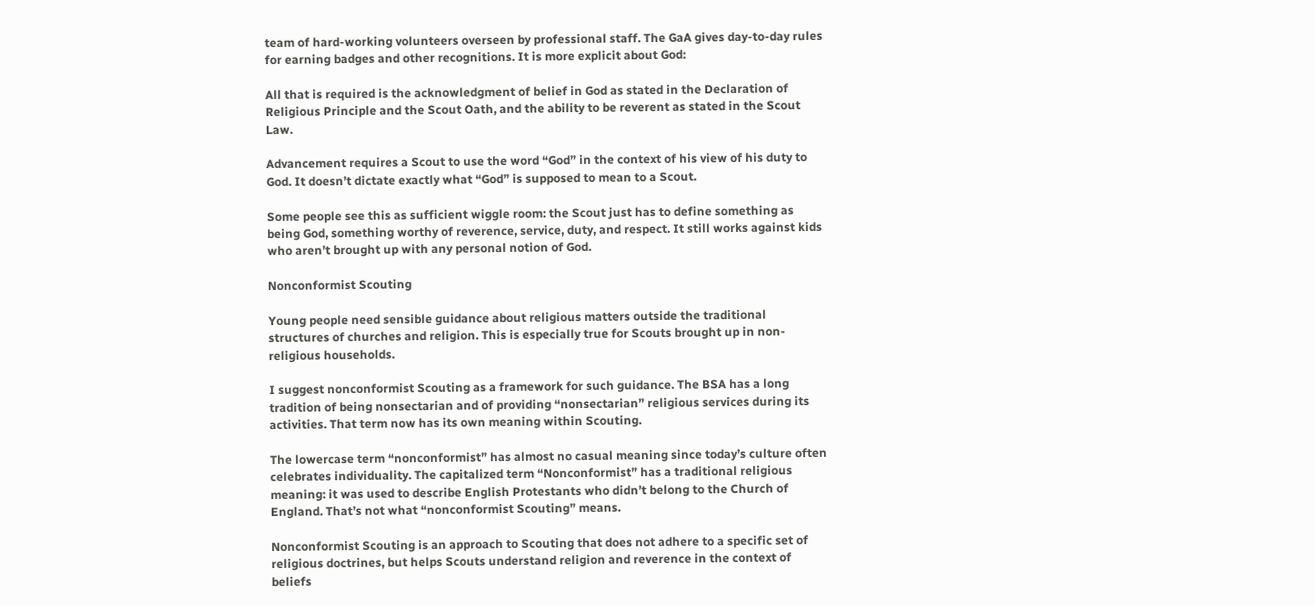team of hard-working volunteers overseen by professional staff. The GaA gives day-to-day rules for earning badges and other recognitions. It is more explicit about God:

All that is required is the acknowledgment of belief in God as stated in the Declaration of Religious Principle and the Scout Oath, and the ability to be reverent as stated in the Scout Law.

Advancement requires a Scout to use the word “God” in the context of his view of his duty to God. It doesn’t dictate exactly what “God” is supposed to mean to a Scout.

Some people see this as sufficient wiggle room: the Scout just has to define something as being God, something worthy of reverence, service, duty, and respect. It still works against kids who aren’t brought up with any personal notion of God.

Nonconformist Scouting

Young people need sensible guidance about religious matters outside the traditional structures of churches and religion. This is especially true for Scouts brought up in non-religious households.

I suggest nonconformist Scouting as a framework for such guidance. The BSA has a long tradition of being nonsectarian and of providing “nonsectarian” religious services during its activities. That term now has its own meaning within Scouting.

The lowercase term “nonconformist” has almost no casual meaning since today’s culture often celebrates individuality. The capitalized term “Nonconformist” has a traditional religious meaning: it was used to describe English Protestants who didn’t belong to the Church of England. That’s not what “nonconformist Scouting” means.

Nonconformist Scouting is an approach to Scouting that does not adhere to a specific set of religious doctrines, but helps Scouts understand religion and reverence in the context of beliefs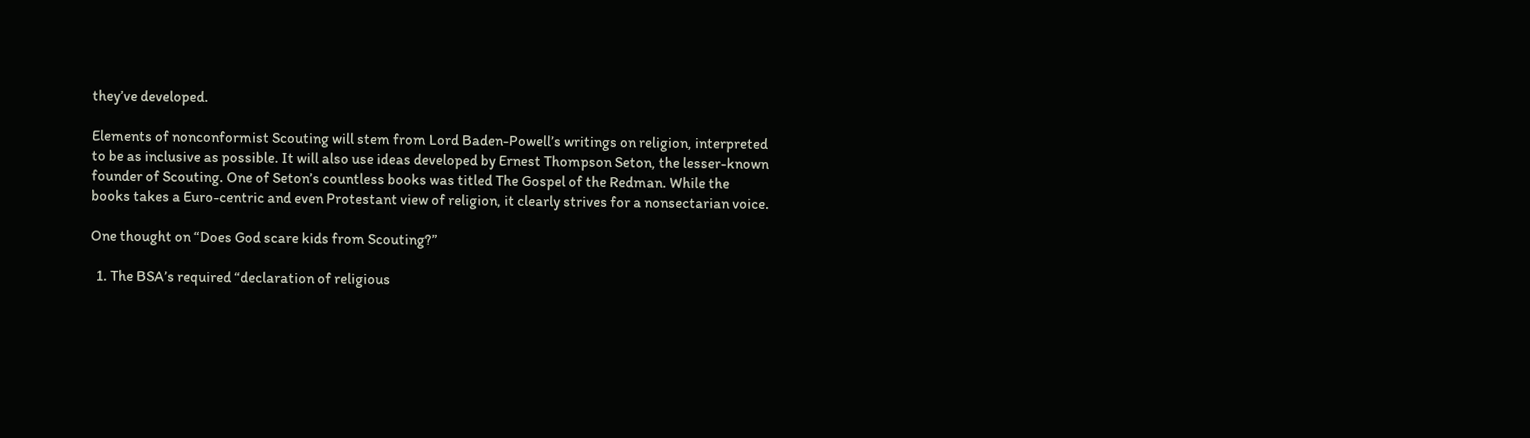they’ve developed.

Elements of nonconformist Scouting will stem from Lord Baden-Powell’s writings on religion, interpreted to be as inclusive as possible. It will also use ideas developed by Ernest Thompson Seton, the lesser-known founder of Scouting. One of Seton’s countless books was titled The Gospel of the Redman. While the books takes a Euro-centric and even Protestant view of religion, it clearly strives for a nonsectarian voice.

One thought on “Does God scare kids from Scouting?”

  1. The BSA’s required “declaration of religious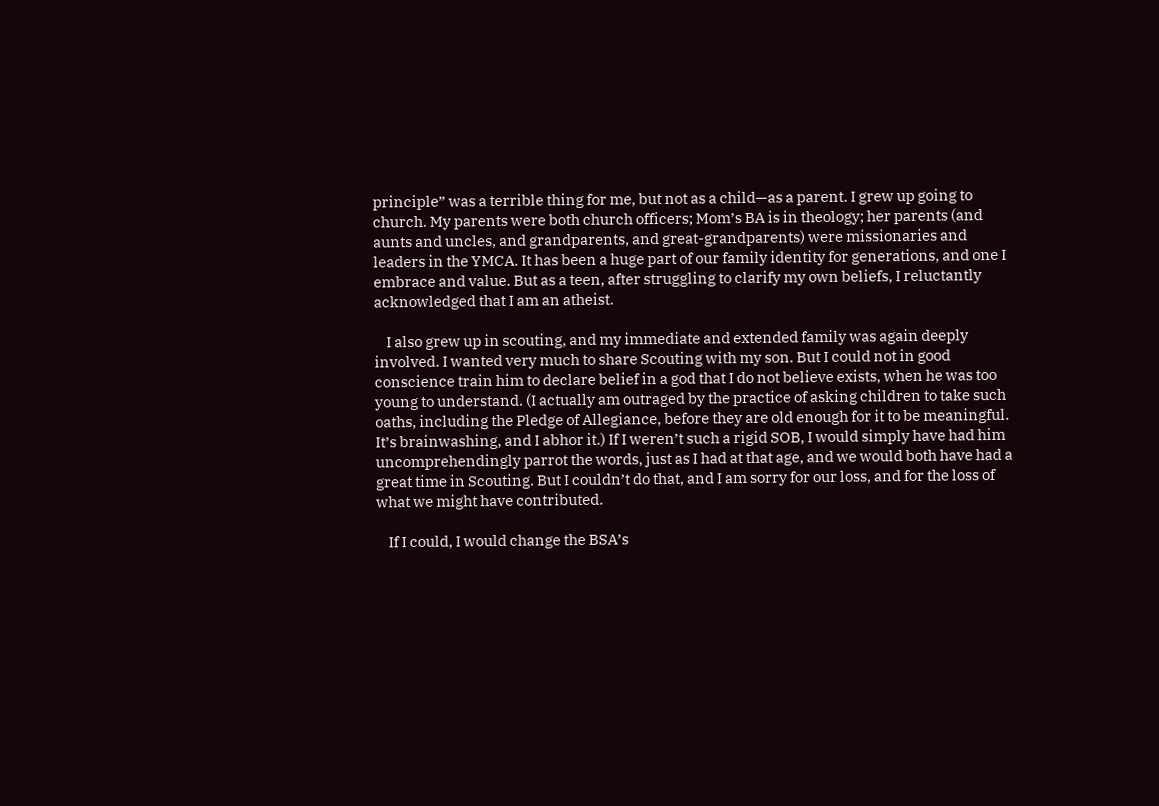principle” was a terrible thing for me, but not as a child—as a parent. I grew up going to church. My parents were both church officers; Mom’s BA is in theology; her parents (and aunts and uncles, and grandparents, and great-grandparents) were missionaries and leaders in the YMCA. It has been a huge part of our family identity for generations, and one I embrace and value. But as a teen, after struggling to clarify my own beliefs, I reluctantly acknowledged that I am an atheist.

    I also grew up in scouting, and my immediate and extended family was again deeply involved. I wanted very much to share Scouting with my son. But I could not in good conscience train him to declare belief in a god that I do not believe exists, when he was too young to understand. (I actually am outraged by the practice of asking children to take such oaths, including the Pledge of Allegiance, before they are old enough for it to be meaningful. It’s brainwashing, and I abhor it.) If I weren’t such a rigid SOB, I would simply have had him uncomprehendingly parrot the words, just as I had at that age, and we would both have had a great time in Scouting. But I couldn’t do that, and I am sorry for our loss, and for the loss of what we might have contributed.

    If I could, I would change the BSA’s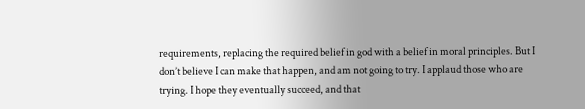requirements, replacing the required belief in god with a belief in moral principles. But I don’t believe I can make that happen, and am not going to try. I applaud those who are trying. I hope they eventually succeed, and that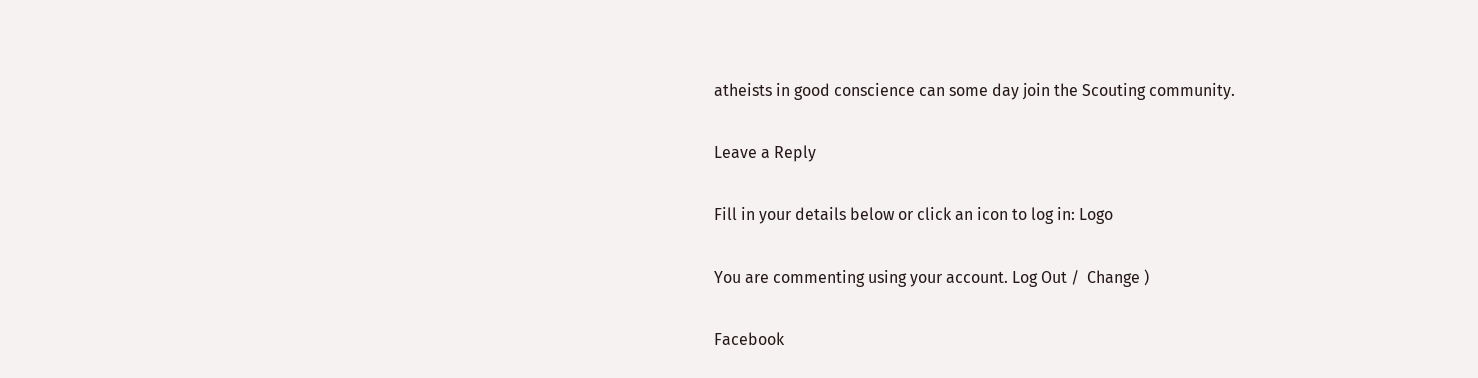atheists in good conscience can some day join the Scouting community.

Leave a Reply

Fill in your details below or click an icon to log in: Logo

You are commenting using your account. Log Out /  Change )

Facebook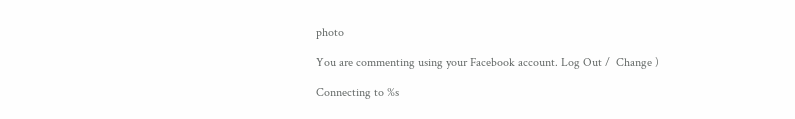photo

You are commenting using your Facebook account. Log Out /  Change )

Connecting to %s